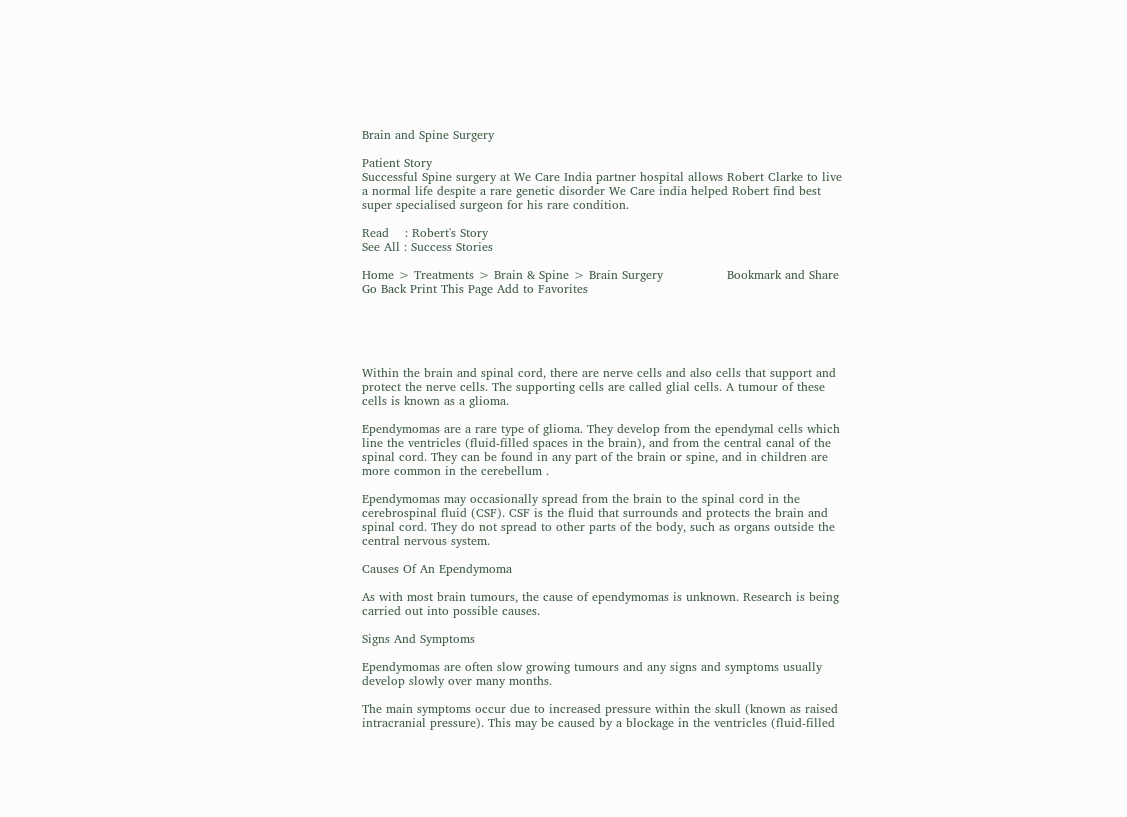Brain and Spine Surgery

Patient Story
Successful Spine surgery at We Care India partner hospital allows Robert Clarke to live a normal life despite a rare genetic disorder We Care india helped Robert find best super specialised surgeon for his rare condition.

Read    : Robert's Story
See All : Success Stories

Home > Treatments > Brain & Spine > Brain Surgery                Bookmark and Share Go Back Print This Page Add to Favorites





Within the brain and spinal cord, there are nerve cells and also cells that support and protect the nerve cells. The supporting cells are called glial cells. A tumour of these cells is known as a glioma.

Ependymomas are a rare type of glioma. They develop from the ependymal cells which line the ventricles (fluid-filled spaces in the brain), and from the central canal of the spinal cord. They can be found in any part of the brain or spine, and in children are more common in the cerebellum .

Ependymomas may occasionally spread from the brain to the spinal cord in the cerebrospinal fluid (CSF). CSF is the fluid that surrounds and protects the brain and spinal cord. They do not spread to other parts of the body, such as organs outside the central nervous system.

Causes Of An Ependymoma

As with most brain tumours, the cause of ependymomas is unknown. Research is being carried out into possible causes.

Signs And Symptoms

Ependymomas are often slow growing tumours and any signs and symptoms usually develop slowly over many months.

The main symptoms occur due to increased pressure within the skull (known as raised intracranial pressure). This may be caused by a blockage in the ventricles (fluid-filled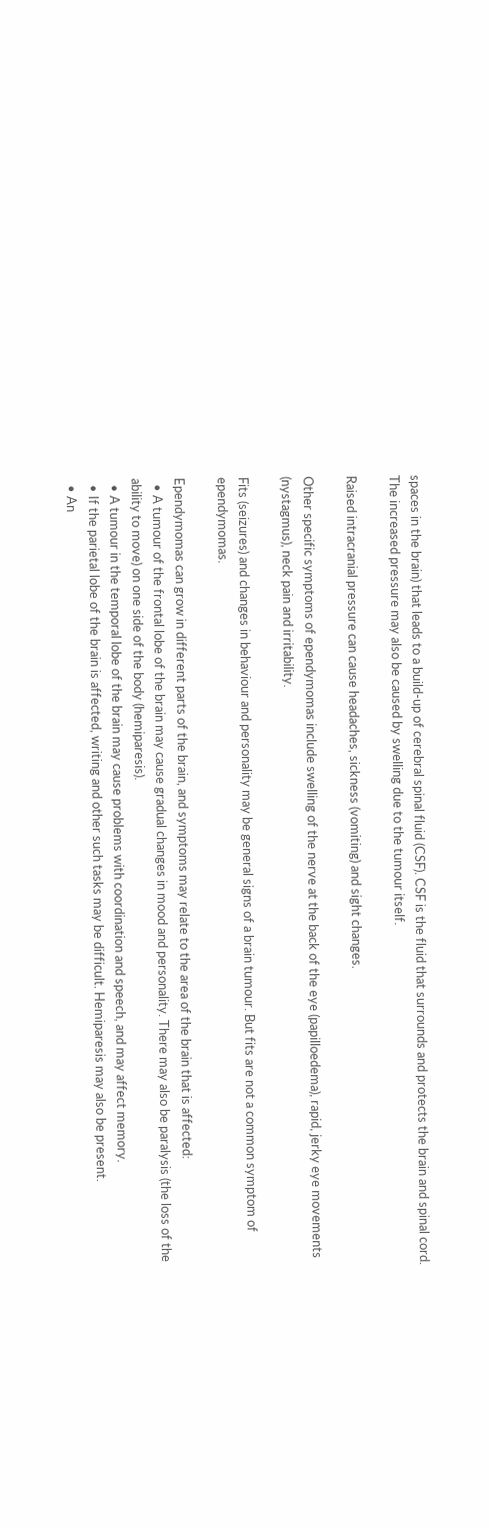spaces in the brain) that leads to a build-up of cerebral spinal fluid (CSF). CSF is the fluid that surrounds and protects the brain and spinal cord. The increased pressure may also be caused by swelling due to the tumour itself.

Raised intracranial pressure can cause headaches, sickness (vomiting) and sight changes.

Other specific symptoms of ependymomas include swelling of the nerve at the back of the eye (papilloedema), rapid, jerky eye movements (nystagmus), neck pain and irritability.

Fits (seizures) and changes in behaviour and personality may be general signs of a brain tumour. But fits are not a common symptom of ependymomas.

Ependymomas can grow in different parts of the brain, and symptoms may relate to the area of the brain that is affected:
  • A tumour of the frontal lobe of the brain may cause gradual changes in mood and personality. There may also be paralysis (the loss of the ability to move) on one side of the body (hemiparesis).
  • A tumour in the temporal lobe of the brain may cause problems with coordination and speech, and may affect memory.
  • If the parietal lobe of the brain is affected, writing and other such tasks may be difficult. Hemiparesis may also be present.
  • An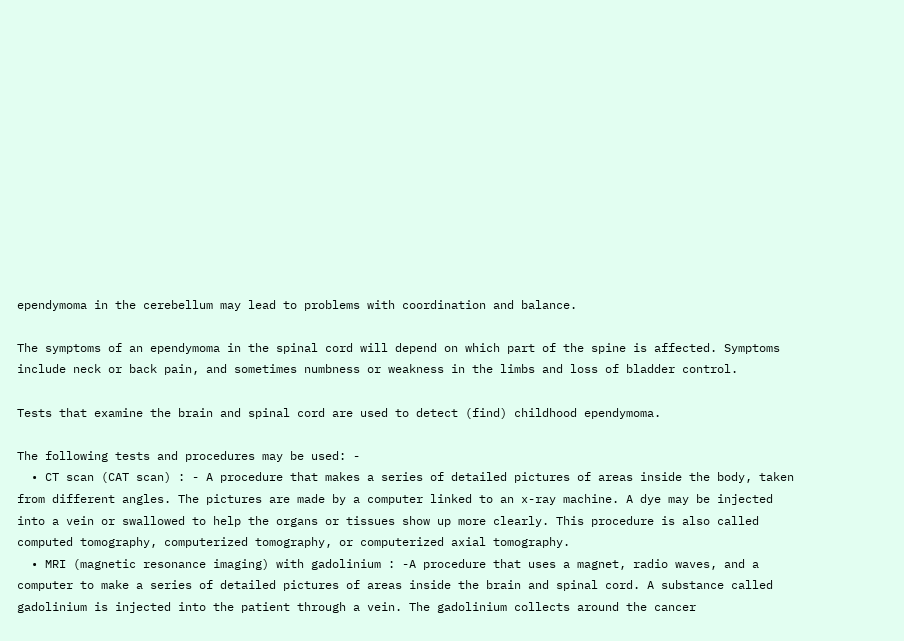ependymoma in the cerebellum may lead to problems with coordination and balance.

The symptoms of an ependymoma in the spinal cord will depend on which part of the spine is affected. Symptoms include neck or back pain, and sometimes numbness or weakness in the limbs and loss of bladder control.

Tests that examine the brain and spinal cord are used to detect (find) childhood ependymoma.

The following tests and procedures may be used: -
  • CT scan (CAT scan) : - A procedure that makes a series of detailed pictures of areas inside the body, taken from different angles. The pictures are made by a computer linked to an x-ray machine. A dye may be injected into a vein or swallowed to help the organs or tissues show up more clearly. This procedure is also called computed tomography, computerized tomography, or computerized axial tomography.
  • MRI (magnetic resonance imaging) with gadolinium : -A procedure that uses a magnet, radio waves, and a computer to make a series of detailed pictures of areas inside the brain and spinal cord. A substance called gadolinium is injected into the patient through a vein. The gadolinium collects around the cancer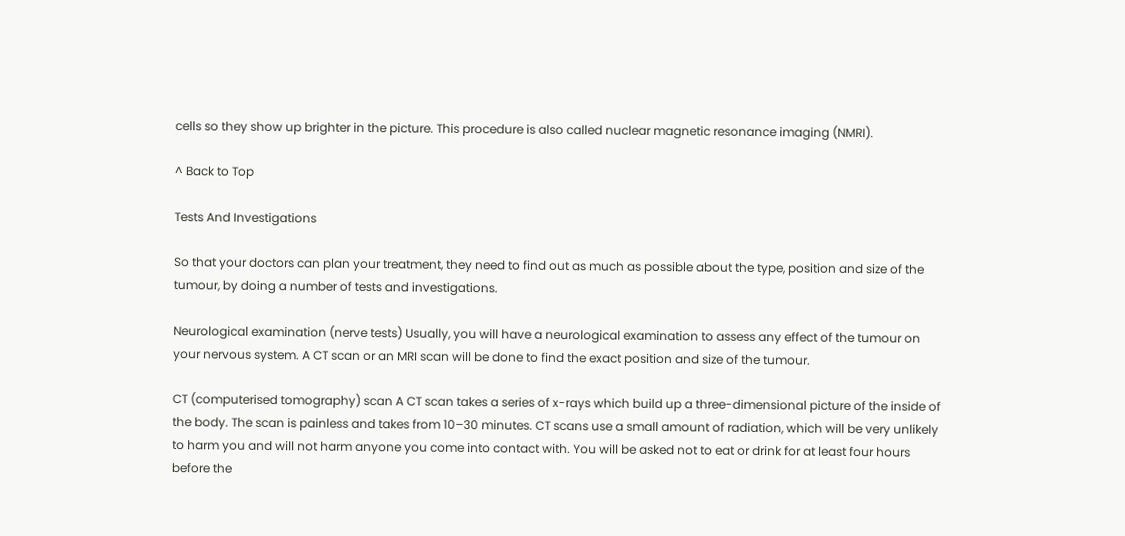cells so they show up brighter in the picture. This procedure is also called nuclear magnetic resonance imaging (NMRI).

^ Back to Top

Tests And Investigations

So that your doctors can plan your treatment, they need to find out as much as possible about the type, position and size of the tumour, by doing a number of tests and investigations.

Neurological examination (nerve tests) Usually, you will have a neurological examination to assess any effect of the tumour on your nervous system. A CT scan or an MRI scan will be done to find the exact position and size of the tumour.

CT (computerised tomography) scan A CT scan takes a series of x-rays which build up a three-dimensional picture of the inside of the body. The scan is painless and takes from 10–30 minutes. CT scans use a small amount of radiation, which will be very unlikely to harm you and will not harm anyone you come into contact with. You will be asked not to eat or drink for at least four hours before the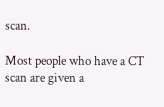scan.

Most people who have a CT scan are given a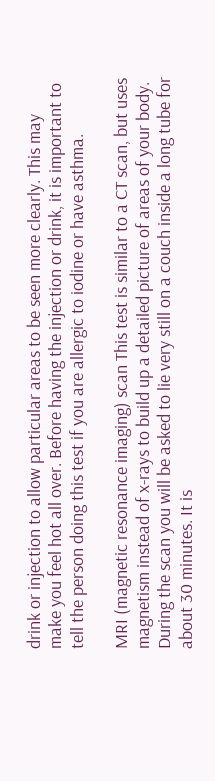drink or injection to allow particular areas to be seen more clearly. This may make you feel hot all over. Before having the injection or drink, it is important to tell the person doing this test if you are allergic to iodine or have asthma.

MRI (magnetic resonance imaging) scan This test is similar to a CT scan, but uses magnetism instead of x-rays to build up a detailed picture of areas of your body. During the scan you will be asked to lie very still on a couch inside a long tube for about 30 minutes. It is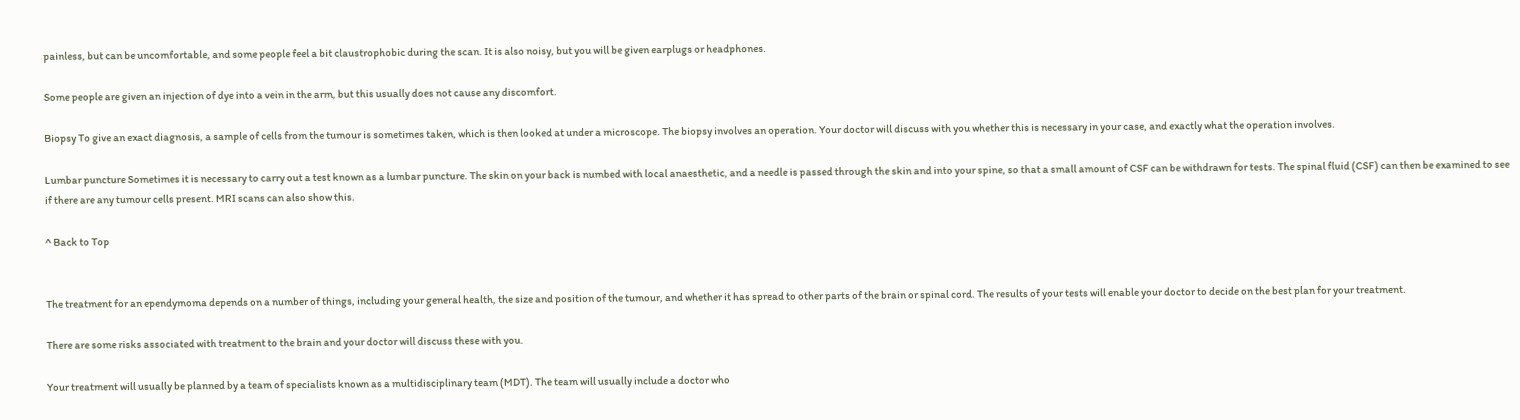painless, but can be uncomfortable, and some people feel a bit claustrophobic during the scan. It is also noisy, but you will be given earplugs or headphones.

Some people are given an injection of dye into a vein in the arm, but this usually does not cause any discomfort.

Biopsy To give an exact diagnosis, a sample of cells from the tumour is sometimes taken, which is then looked at under a microscope. The biopsy involves an operation. Your doctor will discuss with you whether this is necessary in your case, and exactly what the operation involves.

Lumbar puncture Sometimes it is necessary to carry out a test known as a lumbar puncture. The skin on your back is numbed with local anaesthetic, and a needle is passed through the skin and into your spine, so that a small amount of CSF can be withdrawn for tests. The spinal fluid (CSF) can then be examined to see if there are any tumour cells present. MRI scans can also show this.

^ Back to Top


The treatment for an ependymoma depends on a number of things, including your general health, the size and position of the tumour, and whether it has spread to other parts of the brain or spinal cord. The results of your tests will enable your doctor to decide on the best plan for your treatment.

There are some risks associated with treatment to the brain and your doctor will discuss these with you.

Your treatment will usually be planned by a team of specialists known as a multidisciplinary team (MDT). The team will usually include a doctor who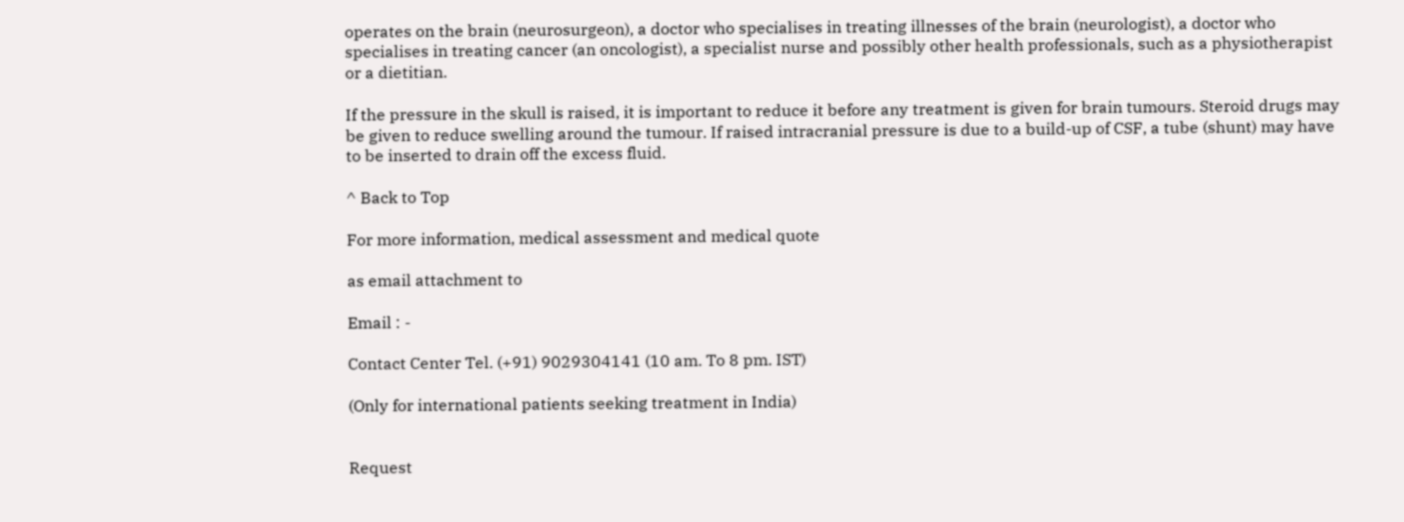operates on the brain (neurosurgeon), a doctor who specialises in treating illnesses of the brain (neurologist), a doctor who specialises in treating cancer (an oncologist), a specialist nurse and possibly other health professionals, such as a physiotherapist or a dietitian.

If the pressure in the skull is raised, it is important to reduce it before any treatment is given for brain tumours. Steroid drugs may be given to reduce swelling around the tumour. If raised intracranial pressure is due to a build-up of CSF, a tube (shunt) may have to be inserted to drain off the excess fluid.

^ Back to Top

For more information, medical assessment and medical quote

as email attachment to

Email : -

Contact Center Tel. (+91) 9029304141 (10 am. To 8 pm. IST)

(Only for international patients seeking treatment in India)


Request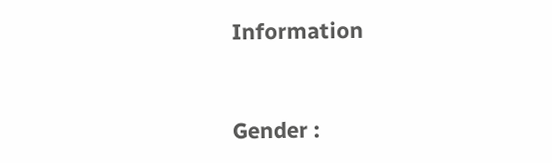Information


Gender :